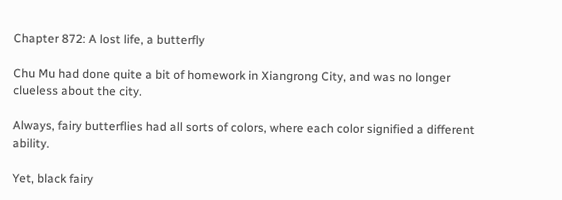Chapter 872: A lost life, a butterfly

Chu Mu had done quite a bit of homework in Xiangrong City, and was no longer clueless about the city.

Always, fairy butterflies had all sorts of colors, where each color signified a different ability.

Yet, black fairy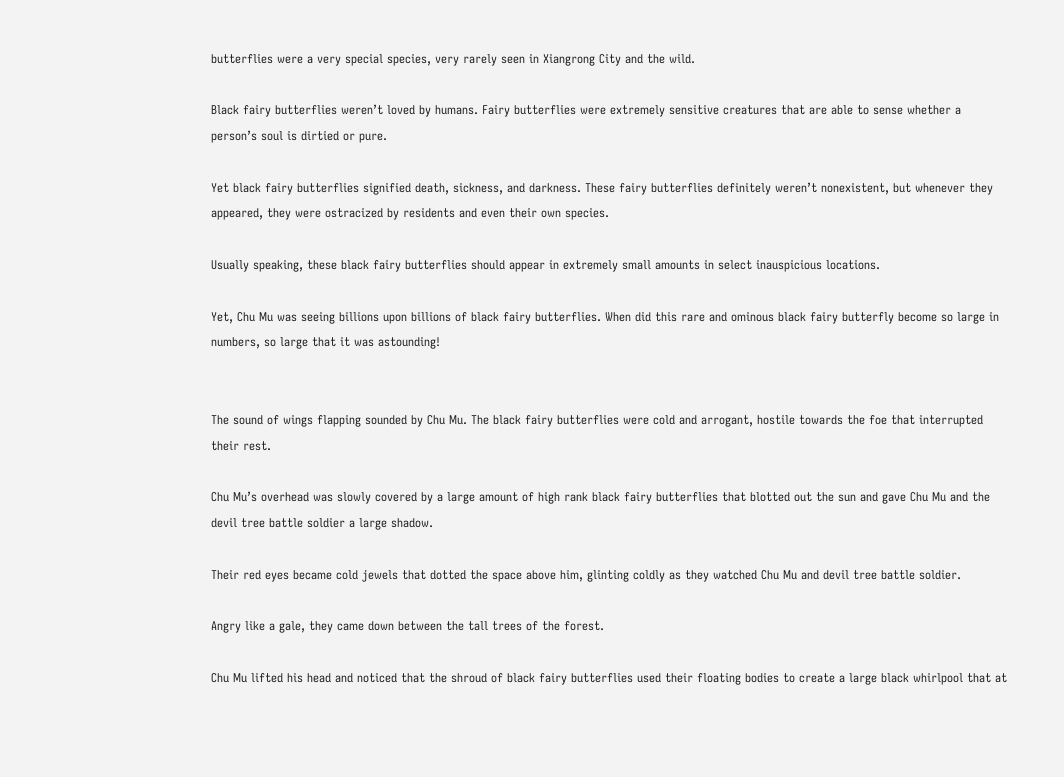butterflies were a very special species, very rarely seen in Xiangrong City and the wild.

Black fairy butterflies weren’t loved by humans. Fairy butterflies were extremely sensitive creatures that are able to sense whether a person’s soul is dirtied or pure.

Yet black fairy butterflies signified death, sickness, and darkness. These fairy butterflies definitely weren’t nonexistent, but whenever they appeared, they were ostracized by residents and even their own species.

Usually speaking, these black fairy butterflies should appear in extremely small amounts in select inauspicious locations.

Yet, Chu Mu was seeing billions upon billions of black fairy butterflies. When did this rare and ominous black fairy butterfly become so large in numbers, so large that it was astounding!


The sound of wings flapping sounded by Chu Mu. The black fairy butterflies were cold and arrogant, hostile towards the foe that interrupted their rest.

Chu Mu’s overhead was slowly covered by a large amount of high rank black fairy butterflies that blotted out the sun and gave Chu Mu and the devil tree battle soldier a large shadow.

Their red eyes became cold jewels that dotted the space above him, glinting coldly as they watched Chu Mu and devil tree battle soldier.

Angry like a gale, they came down between the tall trees of the forest.

Chu Mu lifted his head and noticed that the shroud of black fairy butterflies used their floating bodies to create a large black whirlpool that at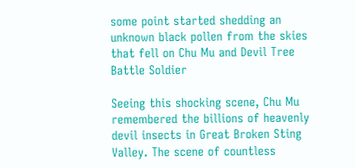some point started shedding an unknown black pollen from the skies that fell on Chu Mu and Devil Tree Battle Soldier

Seeing this shocking scene, Chu Mu remembered the billions of heavenly devil insects in Great Broken Sting Valley. The scene of countless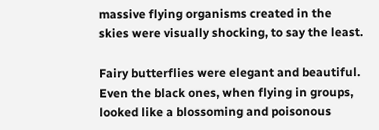massive flying organisms created in the skies were visually shocking, to say the least.

Fairy butterflies were elegant and beautiful. Even the black ones, when flying in groups, looked like a blossoming and poisonous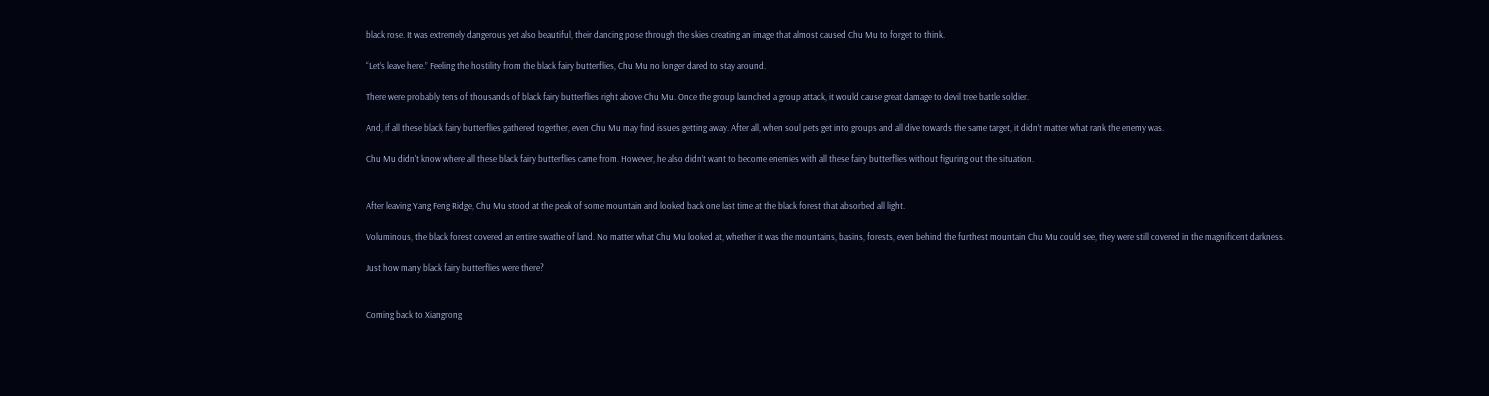black rose. It was extremely dangerous yet also beautiful, their dancing pose through the skies creating an image that almost caused Chu Mu to forget to think.

“Let’s leave here.” Feeling the hostility from the black fairy butterflies, Chu Mu no longer dared to stay around.

There were probably tens of thousands of black fairy butterflies right above Chu Mu. Once the group launched a group attack, it would cause great damage to devil tree battle soldier.

And, if all these black fairy butterflies gathered together, even Chu Mu may find issues getting away. After all, when soul pets get into groups and all dive towards the same target, it didn’t matter what rank the enemy was.

Chu Mu didn't know where all these black fairy butterflies came from. However, he also didn’t want to become enemies with all these fairy butterflies without figuring out the situation.


After leaving Yang Feng Ridge, Chu Mu stood at the peak of some mountain and looked back one last time at the black forest that absorbed all light.

Voluminous, the black forest covered an entire swathe of land. No matter what Chu Mu looked at, whether it was the mountains, basins, forests, even behind the furthest mountain Chu Mu could see, they were still covered in the magnificent darkness.

Just how many black fairy butterflies were there?


Coming back to Xiangrong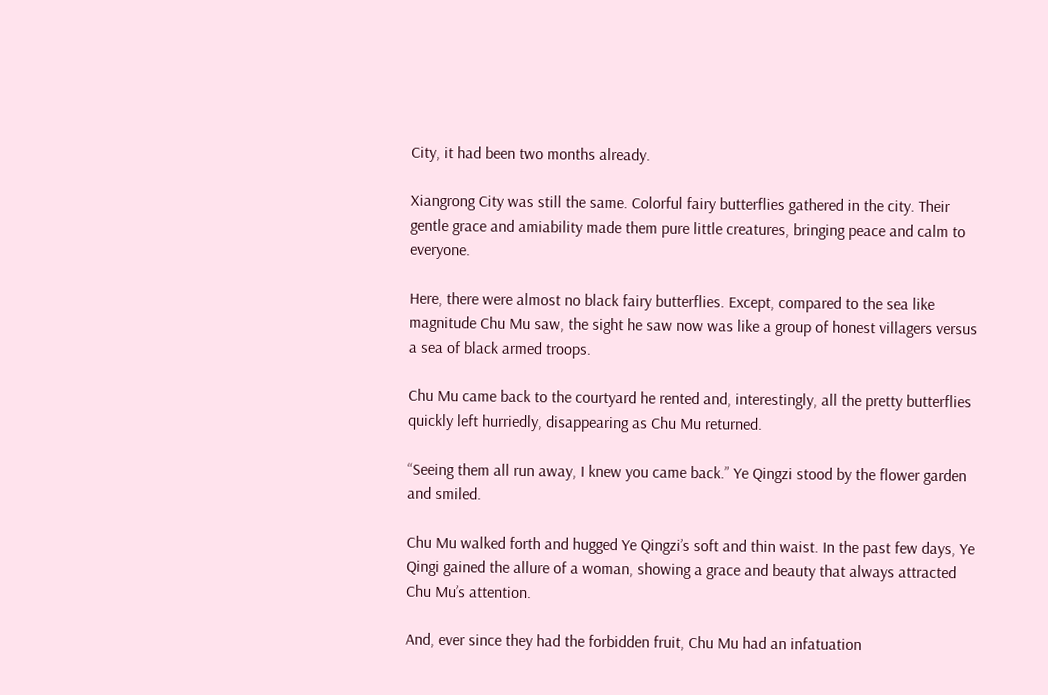City, it had been two months already.

Xiangrong City was still the same. Colorful fairy butterflies gathered in the city. Their gentle grace and amiability made them pure little creatures, bringing peace and calm to everyone.

Here, there were almost no black fairy butterflies. Except, compared to the sea like magnitude Chu Mu saw, the sight he saw now was like a group of honest villagers versus a sea of black armed troops.

Chu Mu came back to the courtyard he rented and, interestingly, all the pretty butterflies quickly left hurriedly, disappearing as Chu Mu returned.

“Seeing them all run away, I knew you came back.” Ye Qingzi stood by the flower garden and smiled.

Chu Mu walked forth and hugged Ye Qingzi’s soft and thin waist. In the past few days, Ye Qingi gained the allure of a woman, showing a grace and beauty that always attracted Chu Mu’s attention.

And, ever since they had the forbidden fruit, Chu Mu had an infatuation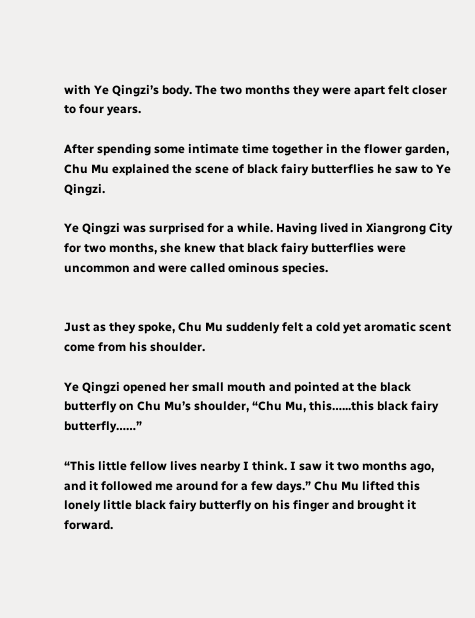with Ye Qingzi’s body. The two months they were apart felt closer to four years.

After spending some intimate time together in the flower garden, Chu Mu explained the scene of black fairy butterflies he saw to Ye Qingzi.

Ye Qingzi was surprised for a while. Having lived in Xiangrong City for two months, she knew that black fairy butterflies were uncommon and were called ominous species.


Just as they spoke, Chu Mu suddenly felt a cold yet aromatic scent come from his shoulder.

Ye Qingzi opened her small mouth and pointed at the black butterfly on Chu Mu’s shoulder, “Chu Mu, this…...this black fairy butterfly……”

“This little fellow lives nearby I think. I saw it two months ago, and it followed me around for a few days.” Chu Mu lifted this lonely little black fairy butterfly on his finger and brought it forward.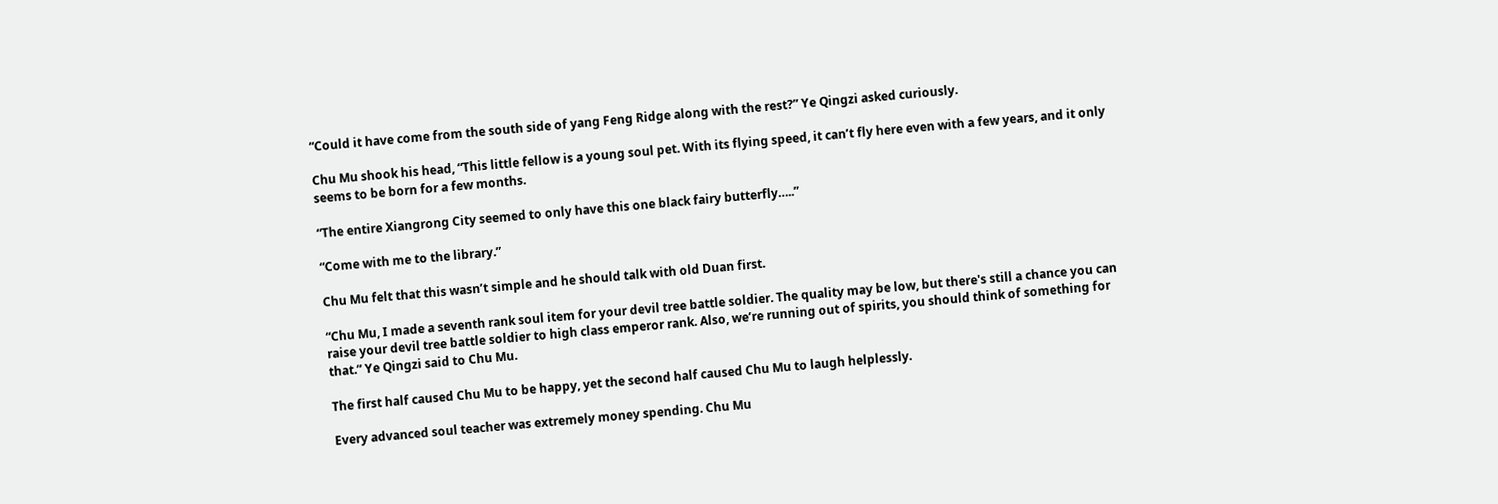“Could it have come from the south side of yang Feng Ridge along with the rest?” Ye Qingzi asked curiously.

Chu Mu shook his head, “This little fellow is a young soul pet. With its flying speed, it can’t fly here even with a few years, and it only seems to be born for a few months.

“The entire Xiangrong City seemed to only have this one black fairy butterfly…..”

“Come with me to the library.”

Chu Mu felt that this wasn’t simple and he should talk with old Duan first.

“Chu Mu, I made a seventh rank soul item for your devil tree battle soldier. The quality may be low, but there's still a chance you can raise your devil tree battle soldier to high class emperor rank. Also, we’re running out of spirits, you should think of something for that.” Ye Qingzi said to Chu Mu.

The first half caused Chu Mu to be happy, yet the second half caused Chu Mu to laugh helplessly.

Every advanced soul teacher was extremely money spending. Chu Mu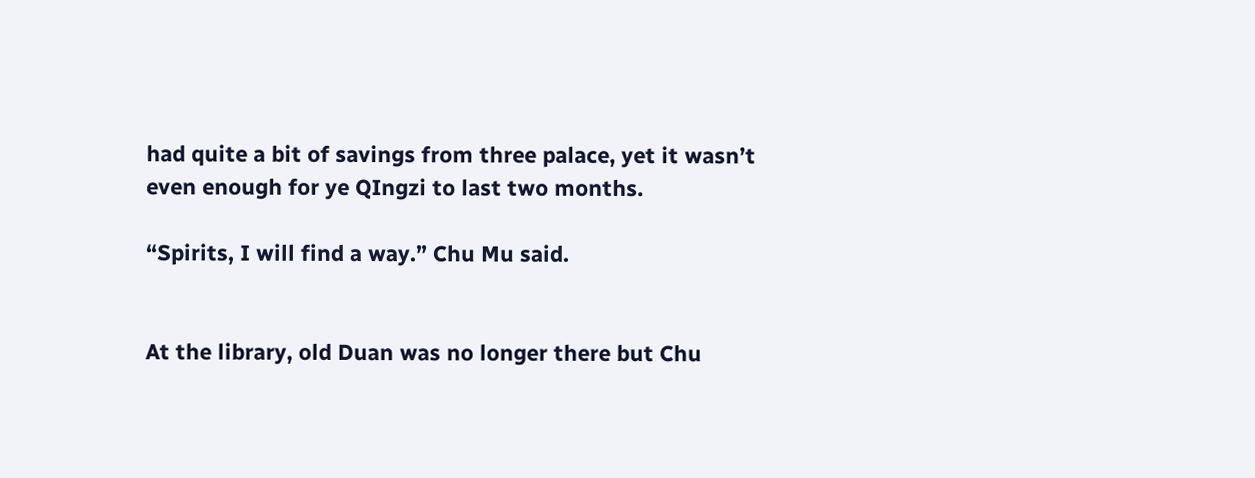had quite a bit of savings from three palace, yet it wasn’t even enough for ye QIngzi to last two months.

“Spirits, I will find a way.” Chu Mu said.


At the library, old Duan was no longer there but Chu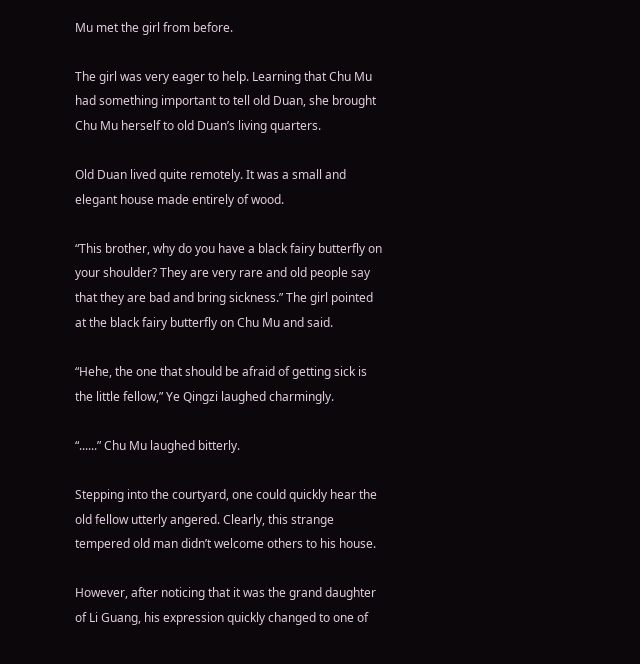Mu met the girl from before.

The girl was very eager to help. Learning that Chu Mu had something important to tell old Duan, she brought Chu Mu herself to old Duan’s living quarters.

Old Duan lived quite remotely. It was a small and elegant house made entirely of wood.

“This brother, why do you have a black fairy butterfly on your shoulder? They are very rare and old people say that they are bad and bring sickness.” The girl pointed at the black fairy butterfly on Chu Mu and said.

“Hehe, the one that should be afraid of getting sick is the little fellow,” Ye Qingzi laughed charmingly.

“......” Chu Mu laughed bitterly.

Stepping into the courtyard, one could quickly hear the old fellow utterly angered. Clearly, this strange tempered old man didn’t welcome others to his house.

However, after noticing that it was the grand daughter of Li Guang, his expression quickly changed to one of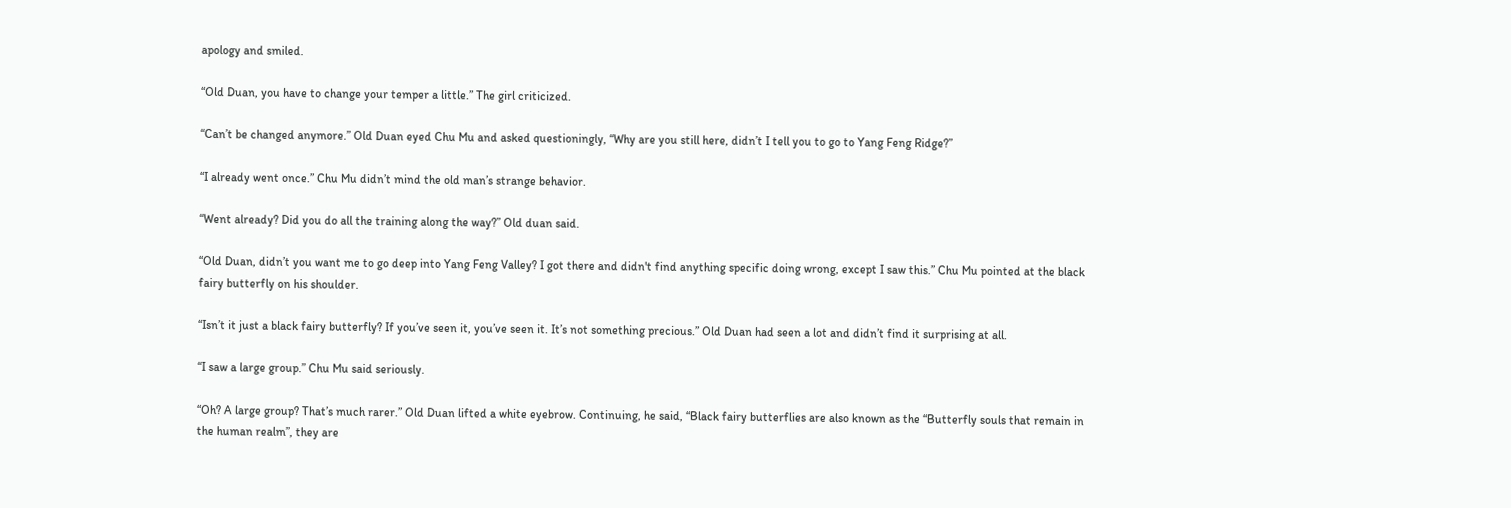apology and smiled.

“Old Duan, you have to change your temper a little.” The girl criticized.

“Can’t be changed anymore.” Old Duan eyed Chu Mu and asked questioningly, “Why are you still here, didn’t I tell you to go to Yang Feng Ridge?”

“I already went once.” Chu Mu didn’t mind the old man’s strange behavior.

“Went already? Did you do all the training along the way?” Old duan said.

“Old Duan, didn’t you want me to go deep into Yang Feng Valley? I got there and didn't find anything specific doing wrong, except I saw this.” Chu Mu pointed at the black fairy butterfly on his shoulder.

“Isn’t it just a black fairy butterfly? If you’ve seen it, you’ve seen it. It’s not something precious.” Old Duan had seen a lot and didn’t find it surprising at all.

“I saw a large group.” Chu Mu said seriously.

“Oh? A large group? That’s much rarer.” Old Duan lifted a white eyebrow. Continuing, he said, “Black fairy butterflies are also known as the “Butterfly souls that remain in the human realm”, they are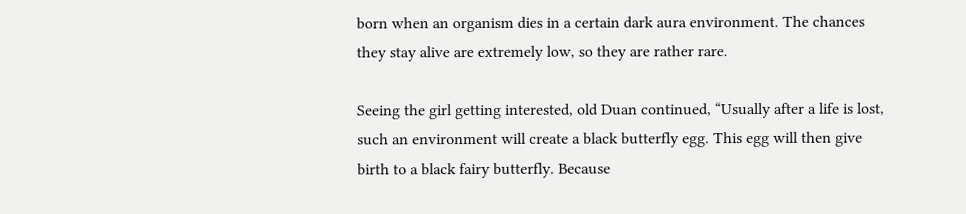born when an organism dies in a certain dark aura environment. The chances they stay alive are extremely low, so they are rather rare.

Seeing the girl getting interested, old Duan continued, “Usually after a life is lost, such an environment will create a black butterfly egg. This egg will then give birth to a black fairy butterfly. Because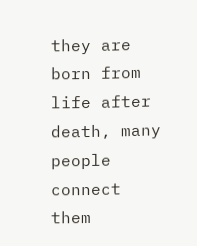they are born from life after death, many people connect them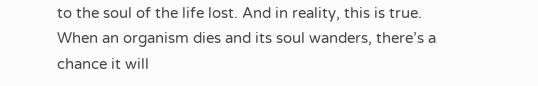to the soul of the life lost. And in reality, this is true. When an organism dies and its soul wanders, there’s a chance it will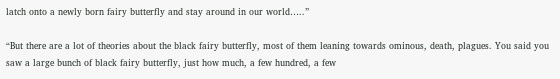latch onto a newly born fairy butterfly and stay around in our world…..”

“But there are a lot of theories about the black fairy butterfly, most of them leaning towards ominous, death, plagues. You said you saw a large bunch of black fairy butterfly, just how much, a few hundred, a few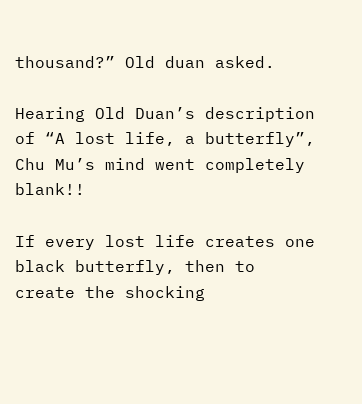thousand?” Old duan asked.

Hearing Old Duan’s description of “A lost life, a butterfly”, Chu Mu’s mind went completely blank!!

If every lost life creates one black butterfly, then to create the shocking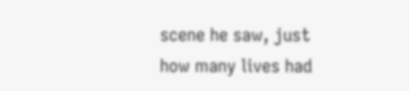scene he saw, just how many lives had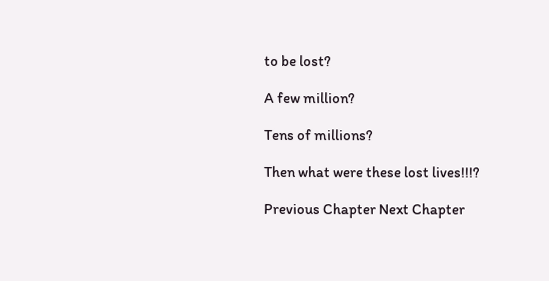to be lost?

A few million?

Tens of millions?

Then what were these lost lives!!!?

Previous Chapter Next Chapter